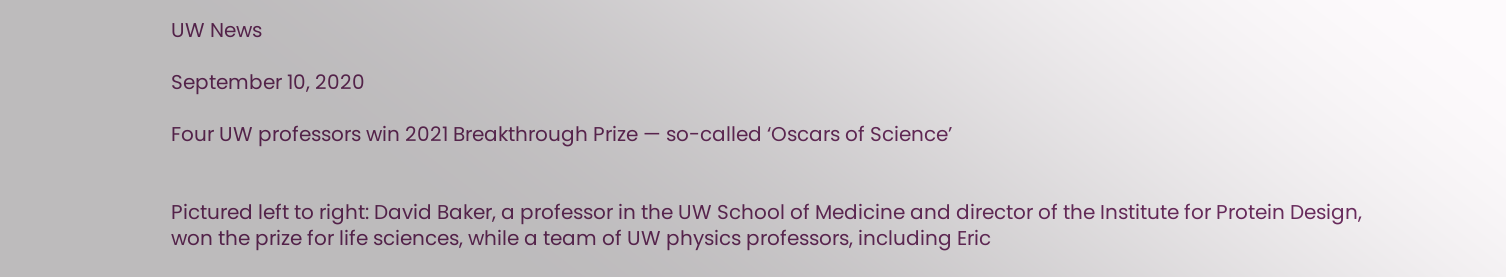UW News

September 10, 2020

Four UW professors win 2021 Breakthrough Prize — so-called ‘Oscars of Science’


Pictured left to right: David Baker, a professor in the UW School of Medicine and director of the Institute for Protein Design, won the prize for life sciences, while a team of UW physics professors, including Eric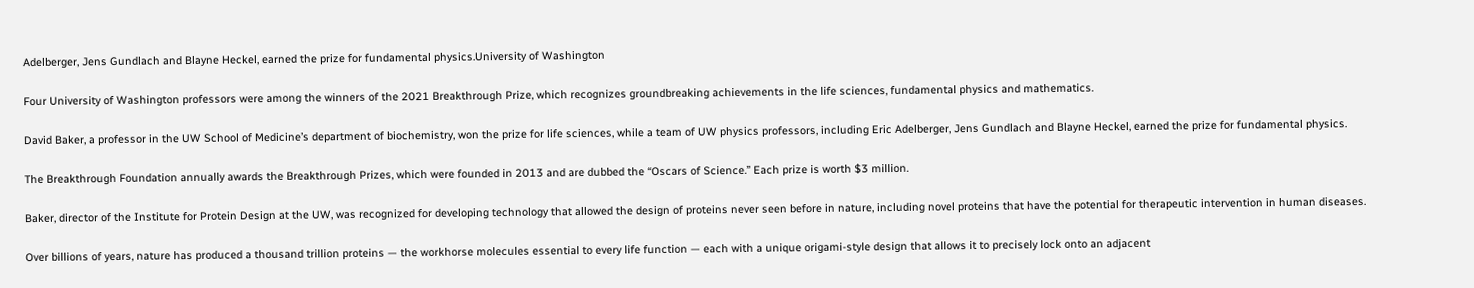Adelberger, Jens Gundlach and Blayne Heckel, earned the prize for fundamental physics.University of Washington

Four University of Washington professors were among the winners of the 2021 Breakthrough Prize, which recognizes groundbreaking achievements in the life sciences, fundamental physics and mathematics.

David Baker, a professor in the UW School of Medicine’s department of biochemistry, won the prize for life sciences, while a team of UW physics professors, including Eric Adelberger, Jens Gundlach and Blayne Heckel, earned the prize for fundamental physics.

The Breakthrough Foundation annually awards the Breakthrough Prizes, which were founded in 2013 and are dubbed the “Oscars of Science.” Each prize is worth $3 million.

Baker, director of the Institute for Protein Design at the UW, was recognized for developing technology that allowed the design of proteins never seen before in nature, including novel proteins that have the potential for therapeutic intervention in human diseases.

Over billions of years, nature has produced a thousand trillion proteins — the workhorse molecules essential to every life function — each with a unique origami-style design that allows it to precisely lock onto an adjacent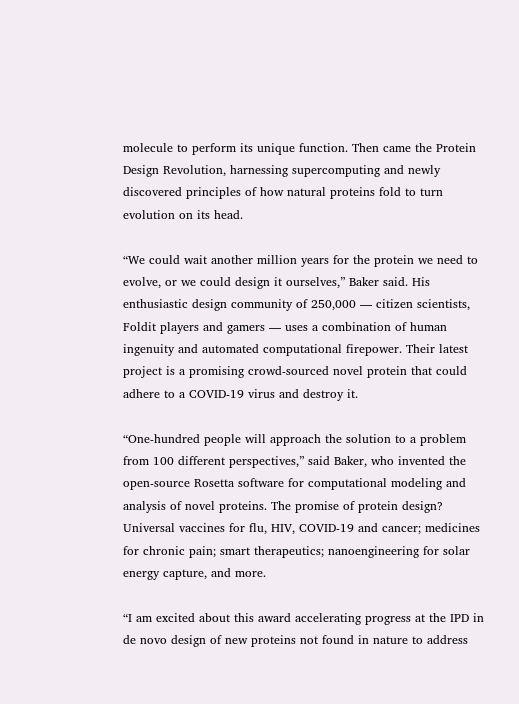molecule to perform its unique function. Then came the Protein Design Revolution, harnessing supercomputing and newly discovered principles of how natural proteins fold to turn evolution on its head.

“We could wait another million years for the protein we need to evolve, or we could design it ourselves,” Baker said. His enthusiastic design community of 250,000 — citizen scientists, Foldit players and gamers — uses a combination of human ingenuity and automated computational firepower. Their latest project is a promising crowd-sourced novel protein that could adhere to a COVID-19 virus and destroy it.

“One-hundred people will approach the solution to a problem from 100 different perspectives,” said Baker, who invented the open-source Rosetta software for computational modeling and analysis of novel proteins. The promise of protein design? Universal vaccines for flu, HIV, COVID-19 and cancer; medicines for chronic pain; smart therapeutics; nanoengineering for solar energy capture, and more.

“I am excited about this award accelerating progress at the IPD in de novo design of new proteins not found in nature to address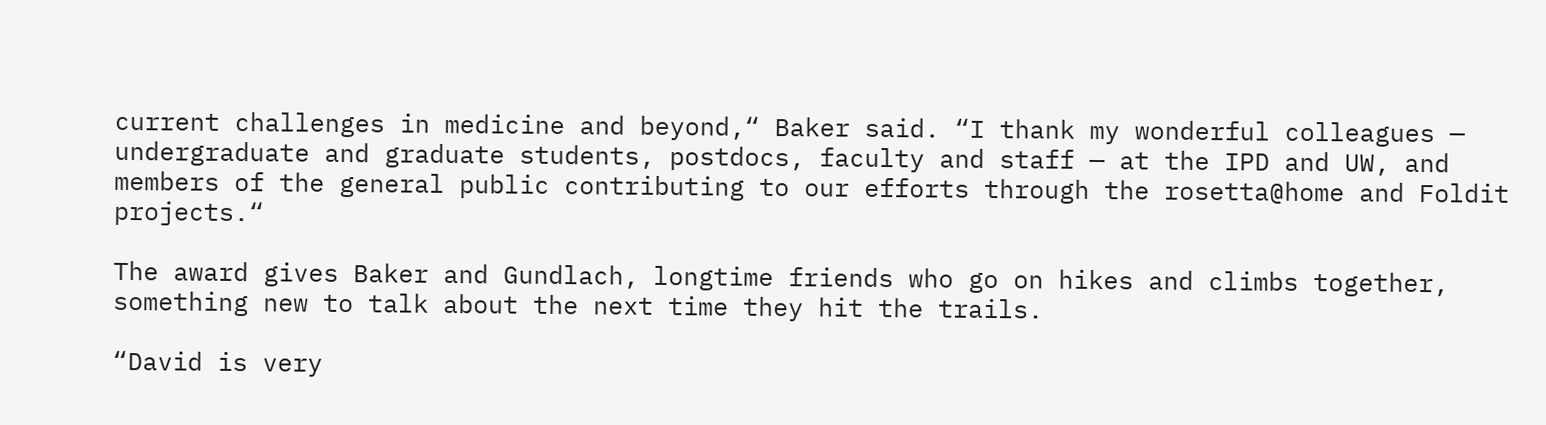current challenges in medicine and beyond,“ Baker said. “I thank my wonderful colleagues — undergraduate and graduate students, postdocs, faculty and staff — at the IPD and UW, and members of the general public contributing to our efforts through the rosetta@home and Foldit projects.“

The award gives Baker and Gundlach, longtime friends who go on hikes and climbs together, something new to talk about the next time they hit the trails.

“David is very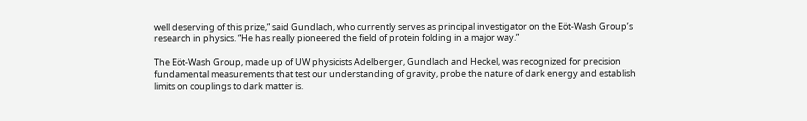well deserving of this prize,” said Gundlach, who currently serves as principal investigator on the Eöt-Wash Group’s research in physics. “He has really pioneered the field of protein folding in a major way.”

The Eöt-Wash Group, made up of UW physicists Adelberger, Gundlach and Heckel, was recognized for precision fundamental measurements that test our understanding of gravity, probe the nature of dark energy and establish limits on couplings to dark matter is.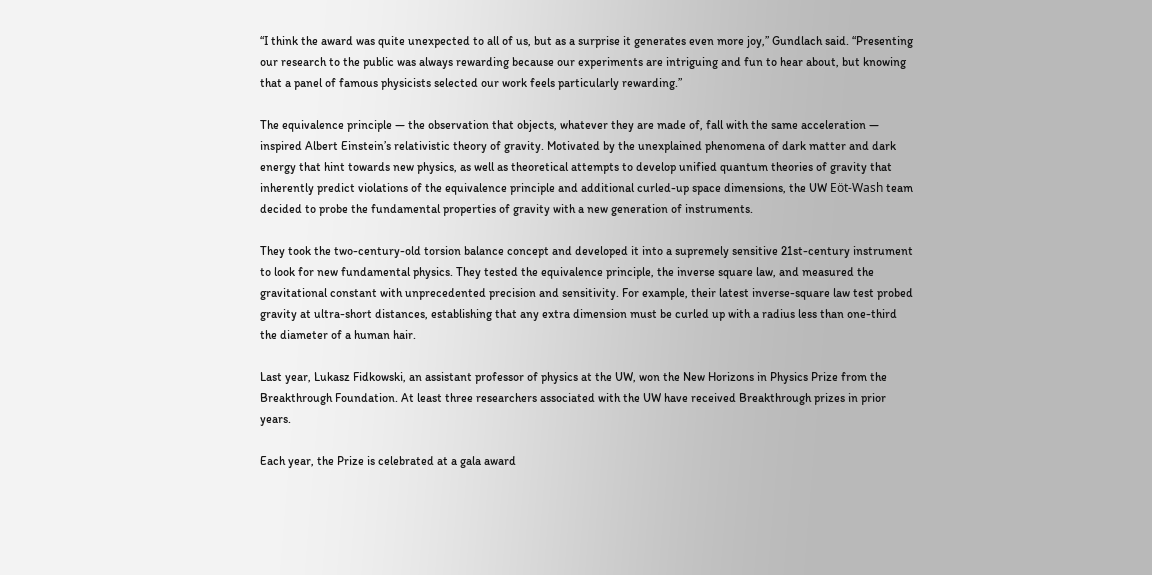“I think the award was quite unexpected to all of us, but as a surprise it generates even more joy,” Gundlach said. “Presenting our research to the public was always rewarding because our experiments are intriguing and fun to hear about, but knowing that a panel of famous physicists selected our work feels particularly rewarding.”

The equivalence principle — the observation that objects, whatever they are made of, fall with the same acceleration — inspired Albert Einstein’s relativistic theory of gravity. Motivated by the unexplained phenomena of dark matter and dark energy that hint towards new physics, as well as theoretical attempts to develop unified quantum theories of gravity that inherently predict violations of the equivalence principle and additional curled-up space dimensions, the UW Eöt-Wash team decided to probe the fundamental properties of gravity with a new generation of instruments.

They took the two-century-old torsion balance concept and developed it into a supremely sensitive 21st-century instrument to look for new fundamental physics. They tested the equivalence principle, the inverse square law, and measured the gravitational constant with unprecedented precision and sensitivity. For example, their latest inverse-square law test probed gravity at ultra-short distances, establishing that any extra dimension must be curled up with a radius less than one-third the diameter of a human hair.

Last year, Lukasz Fidkowski, an assistant professor of physics at the UW, won the New Horizons in Physics Prize from the Breakthrough Foundation. At least three researchers associated with the UW have received Breakthrough prizes in prior years.

Each year, the Prize is celebrated at a gala award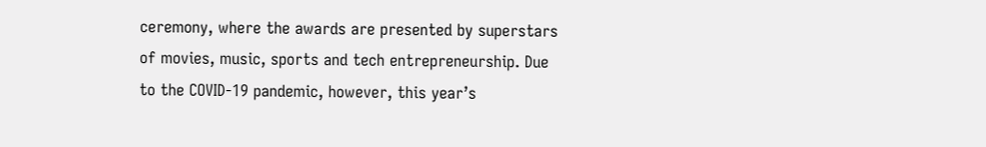ceremony, where the awards are presented by superstars of movies, music, sports and tech entrepreneurship. Due to the COVID-19 pandemic, however, this year’s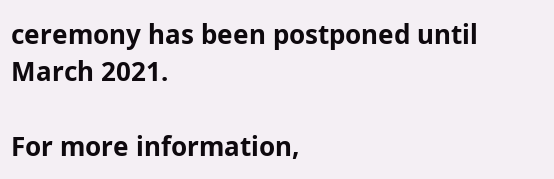ceremony has been postponed until March 2021.

For more information,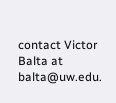contact Victor Balta at balta@uw.edu.